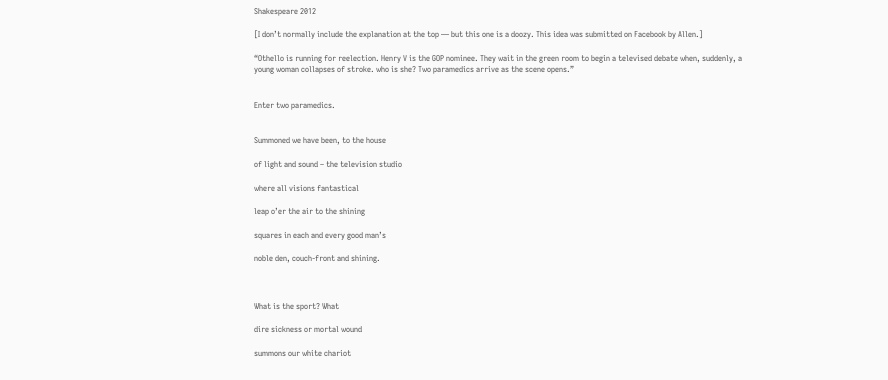Shakespeare 2012

[I don’t normally include the explanation at the top — but this one is a doozy. This idea was submitted on Facebook by Allen.]

“Othello is running for reelection. Henry V is the GOP nominee. They wait in the green room to begin a televised debate when, suddenly, a young woman collapses of stroke. who is she? Two paramedics arrive as the scene opens.”


Enter two paramedics.


Summoned we have been, to the house

of light and sound – the television studio

where all visions fantastical

leap o’er the air to the shining

squares in each and every good man’s

noble den, couch-front and shining.



What is the sport? What

dire sickness or mortal wound

summons our white chariot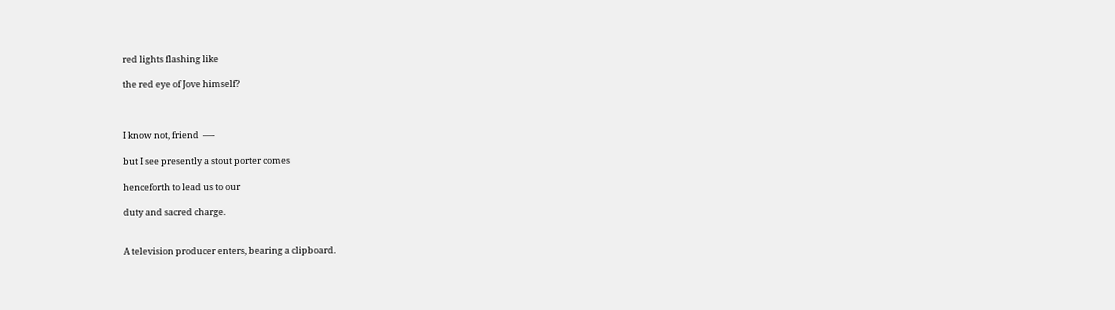red lights flashing like

the red eye of Jove himself?



I know not, friend  —-

but I see presently a stout porter comes

henceforth to lead us to our

duty and sacred charge.


A television producer enters, bearing a clipboard.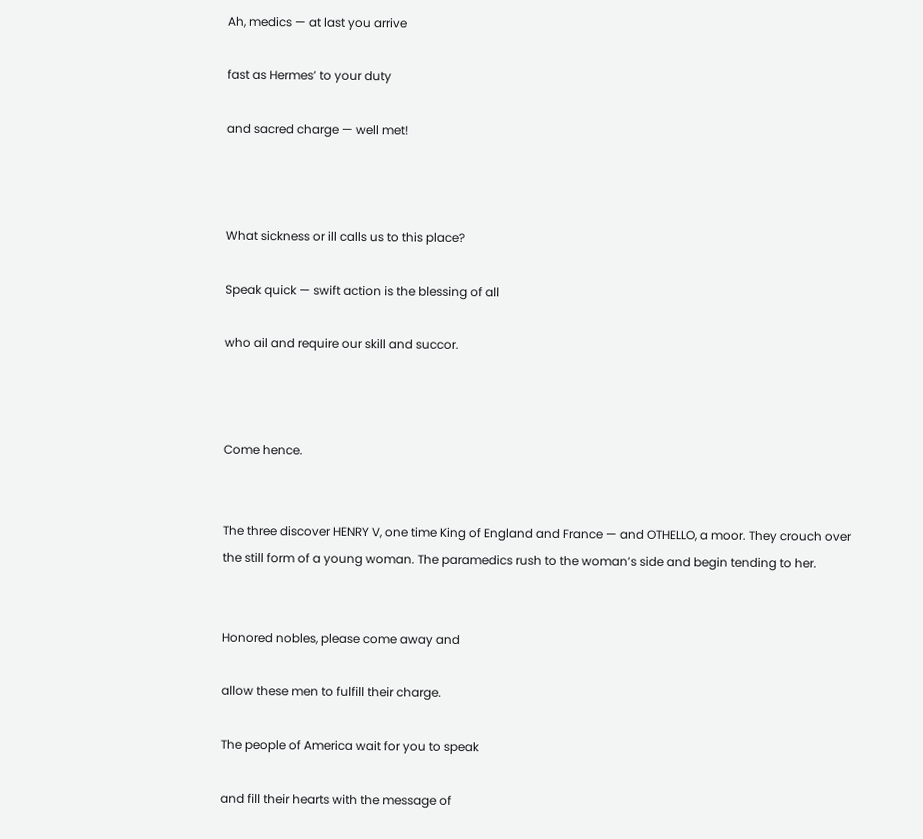Ah, medics — at last you arrive

fast as Hermes’ to your duty

and sacred charge — well met!



What sickness or ill calls us to this place?

Speak quick — swift action is the blessing of all

who ail and require our skill and succor.



Come hence.


The three discover HENRY V, one time King of England and France — and OTHELLO, a moor. They crouch over the still form of a young woman. The paramedics rush to the woman’s side and begin tending to her.


Honored nobles, please come away and

allow these men to fulfill their charge.

The people of America wait for you to speak

and fill their hearts with the message of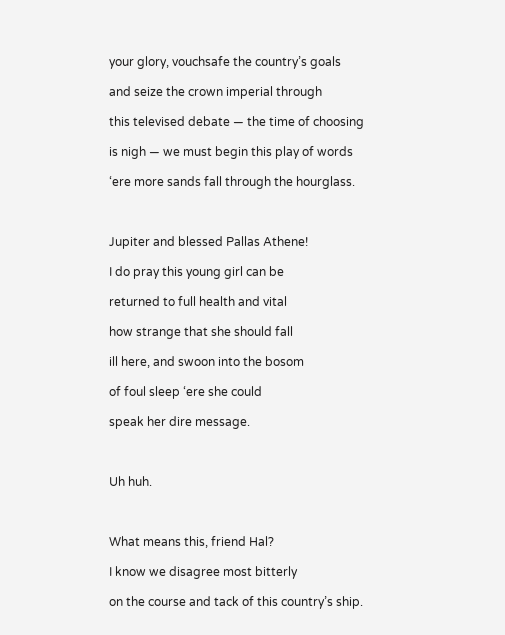your glory, vouchsafe the country’s goals

and seize the crown imperial through

this televised debate — the time of choosing

is nigh — we must begin this play of words

‘ere more sands fall through the hourglass.



Jupiter and blessed Pallas Athene!

I do pray this young girl can be

returned to full health and vital

how strange that she should fall

ill here, and swoon into the bosom

of foul sleep ‘ere she could

speak her dire message.



Uh huh.



What means this, friend Hal?

I know we disagree most bitterly

on the course and tack of this country’s ship.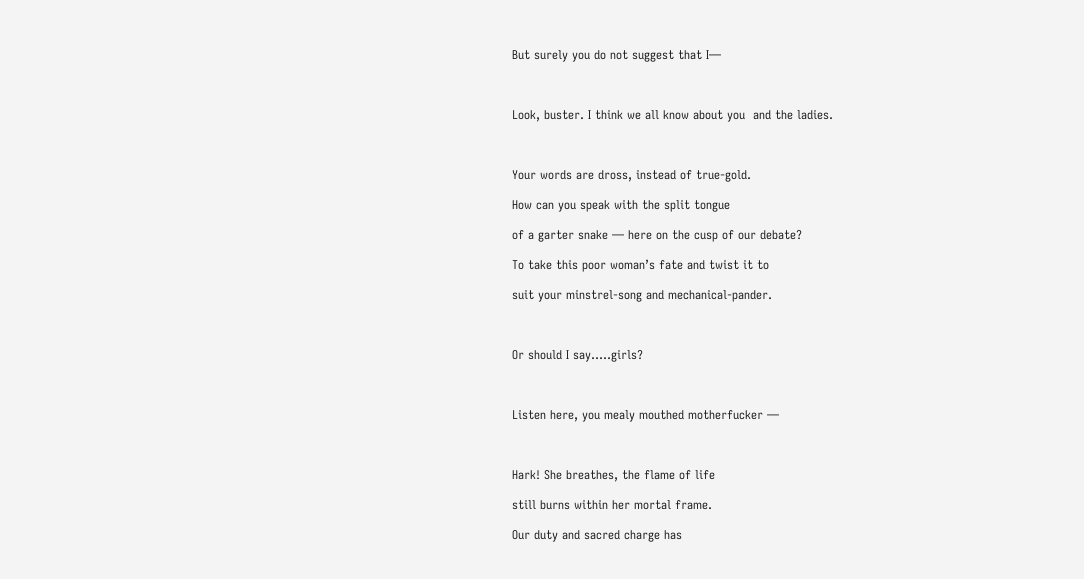But surely you do not suggest that I—



Look, buster. I think we all know about you  and the ladies.



Your words are dross, instead of true-gold.

How can you speak with the split tongue

of a garter snake — here on the cusp of our debate?

To take this poor woman’s fate and twist it to

suit your minstrel-song and mechanical-pander.



Or should I say…..girls?



Listen here, you mealy mouthed motherfucker —



Hark! She breathes, the flame of life

still burns within her mortal frame.

Our duty and sacred charge has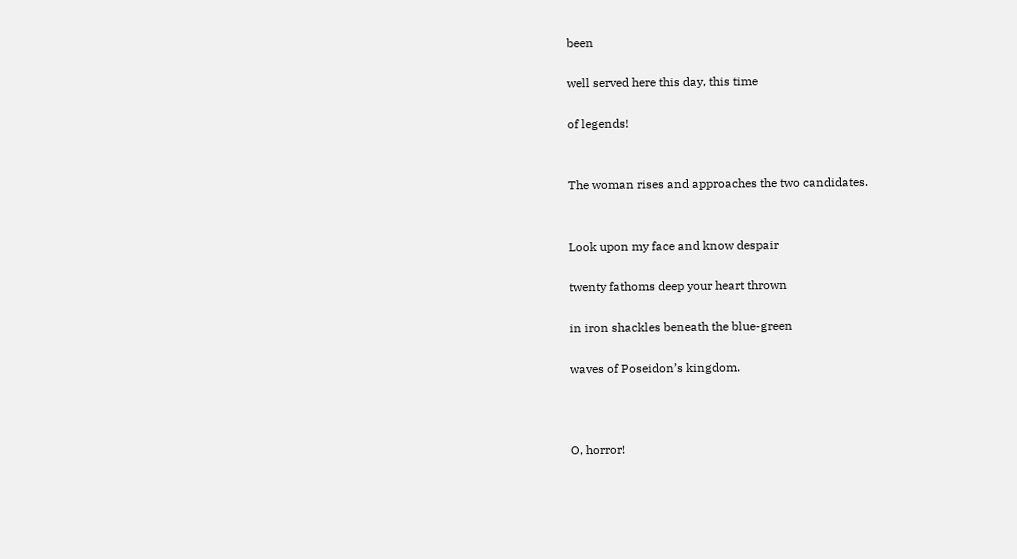been

well served here this day, this time

of legends!


The woman rises and approaches the two candidates.


Look upon my face and know despair

twenty fathoms deep your heart thrown

in iron shackles beneath the blue-green

waves of Poseidon’s kingdom.



O, horror!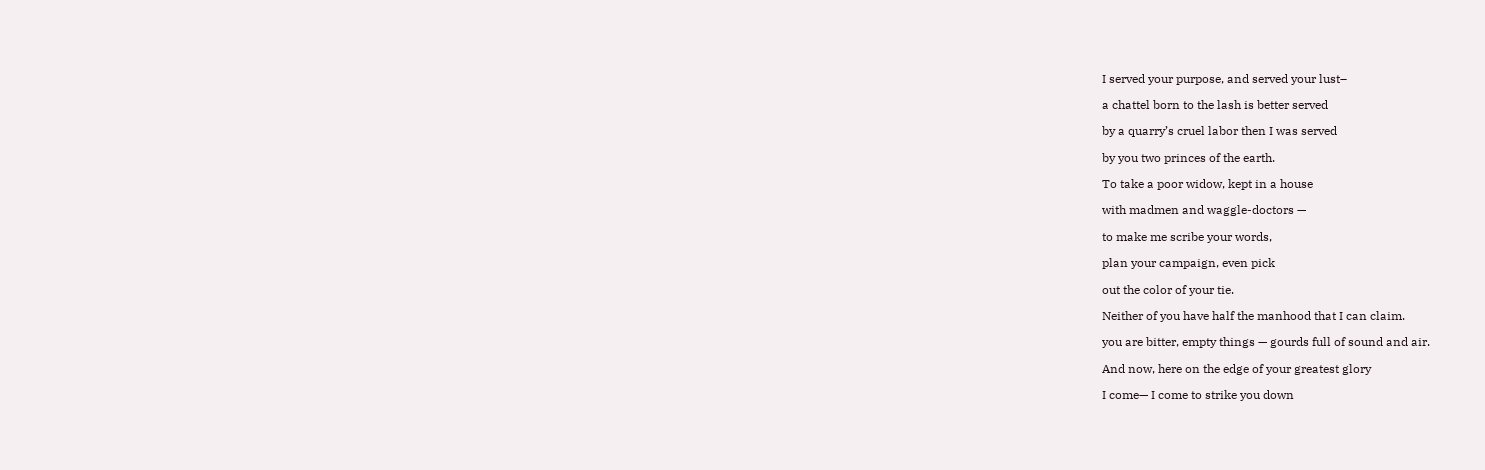I served your purpose, and served your lust–

a chattel born to the lash is better served

by a quarry’s cruel labor then I was served

by you two princes of the earth.

To take a poor widow, kept in a house

with madmen and waggle-doctors —

to make me scribe your words,

plan your campaign, even pick

out the color of your tie.

Neither of you have half the manhood that I can claim.

you are bitter, empty things — gourds full of sound and air.

And now, here on the edge of your greatest glory

I come— I come to strike you down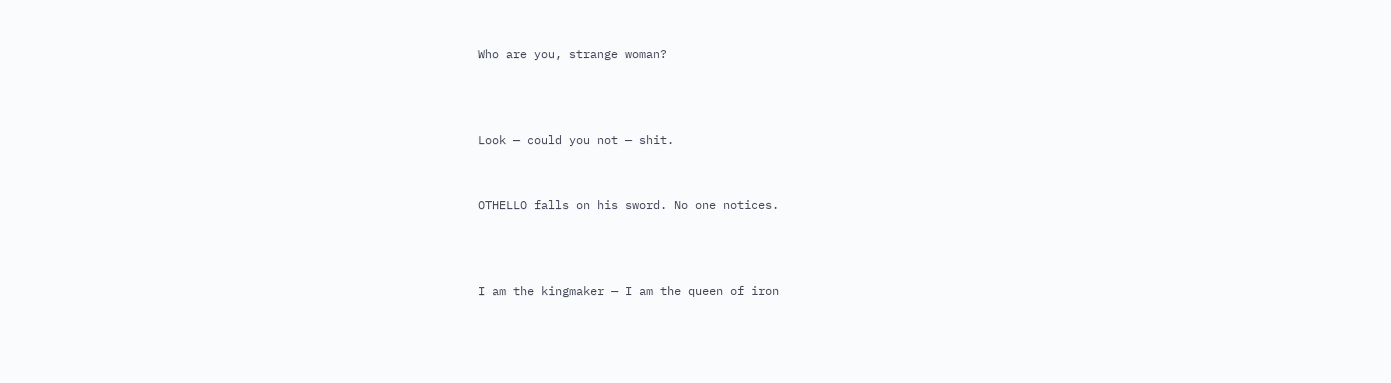Who are you, strange woman?



Look — could you not — shit.


OTHELLO falls on his sword. No one notices.



I am the kingmaker — I am the queen of iron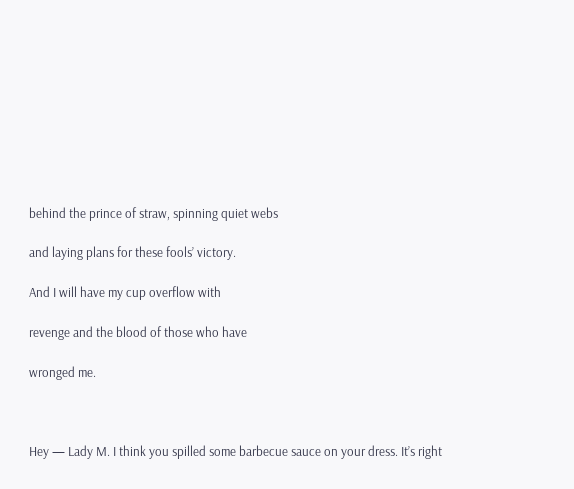behind the prince of straw, spinning quiet webs

and laying plans for these fools’ victory.

And I will have my cup overflow with

revenge and the blood of those who have

wronged me.



Hey — Lady M. I think you spilled some barbecue sauce on your dress. It’s right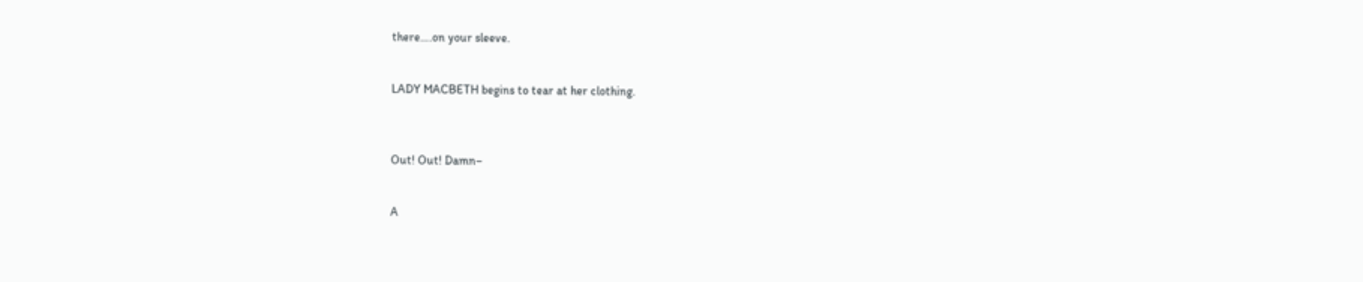there….on your sleeve.


LADY MACBETH begins to tear at her clothing.



Out! Out! Damn–


A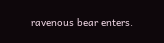ravenous bear enters.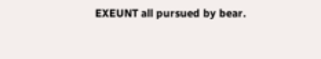EXEUNT all pursued by bear.